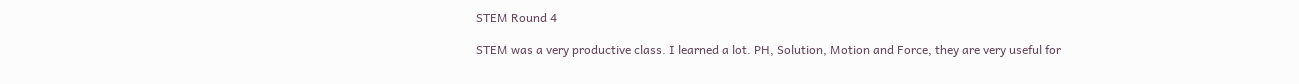STEM Round 4

STEM was a very productive class. I learned a lot. PH, Solution, Motion and Force, they are very useful for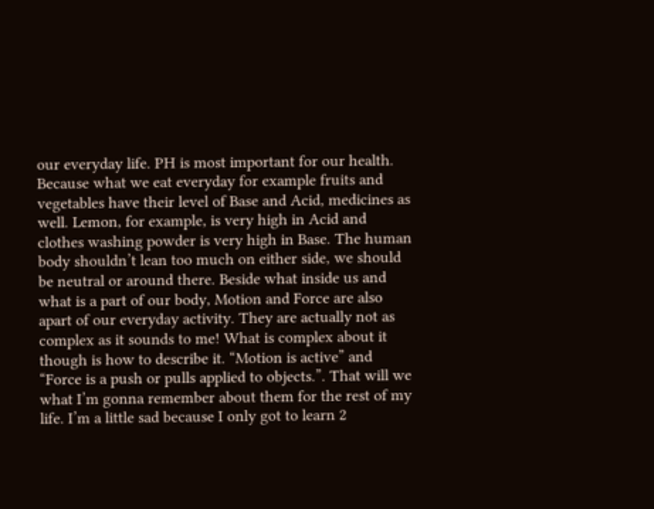our everyday life. PH is most important for our health. Because what we eat everyday for example fruits and vegetables have their level of Base and Acid, medicines as well. Lemon, for example, is very high in Acid and clothes washing powder is very high in Base. The human body shouldn’t lean too much on either side, we should be neutral or around there. Beside what inside us and what is a part of our body, Motion and Force are also apart of our everyday activity. They are actually not as complex as it sounds to me! What is complex about it though is how to describe it. “Motion is active” and “Force is a push or pulls applied to objects.”. That will we what I’m gonna remember about them for the rest of my life. I’m a little sad because I only got to learn 2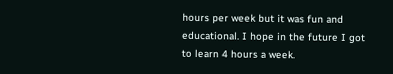hours per week but it was fun and educational. I hope in the future I got to learn 4 hours a week.